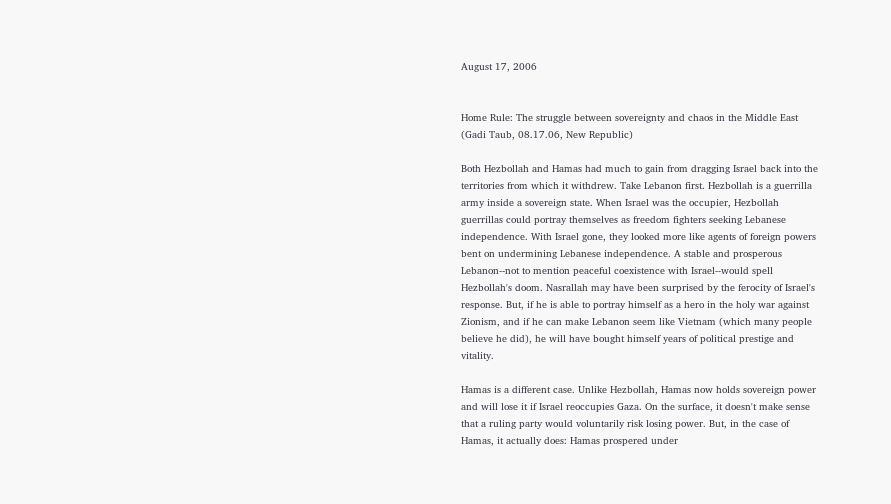August 17, 2006


Home Rule: The struggle between sovereignty and chaos in the Middle East (Gadi Taub, 08.17.06, New Republic)

Both Hezbollah and Hamas had much to gain from dragging Israel back into the territories from which it withdrew. Take Lebanon first. Hezbollah is a guerrilla army inside a sovereign state. When Israel was the occupier, Hezbollah guerrillas could portray themselves as freedom fighters seeking Lebanese independence. With Israel gone, they looked more like agents of foreign powers bent on undermining Lebanese independence. A stable and prosperous Lebanon--not to mention peaceful coexistence with Israel--would spell Hezbollah's doom. Nasrallah may have been surprised by the ferocity of Israel's response. But, if he is able to portray himself as a hero in the holy war against Zionism, and if he can make Lebanon seem like Vietnam (which many people believe he did), he will have bought himself years of political prestige and vitality.

Hamas is a different case. Unlike Hezbollah, Hamas now holds sovereign power and will lose it if Israel reoccupies Gaza. On the surface, it doesn't make sense that a ruling party would voluntarily risk losing power. But, in the case of Hamas, it actually does: Hamas prospered under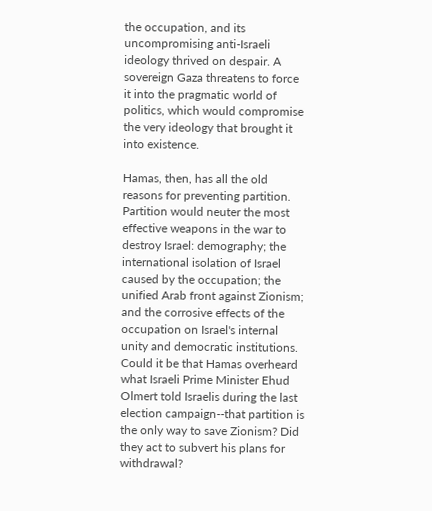the occupation, and its uncompromising anti-Israeli ideology thrived on despair. A sovereign Gaza threatens to force it into the pragmatic world of politics, which would compromise the very ideology that brought it into existence.

Hamas, then, has all the old reasons for preventing partition. Partition would neuter the most effective weapons in the war to destroy Israel: demography; the international isolation of Israel caused by the occupation; the unified Arab front against Zionism; and the corrosive effects of the occupation on Israel's internal unity and democratic institutions. Could it be that Hamas overheard what Israeli Prime Minister Ehud Olmert told Israelis during the last election campaign--that partition is the only way to save Zionism? Did they act to subvert his plans for withdrawal?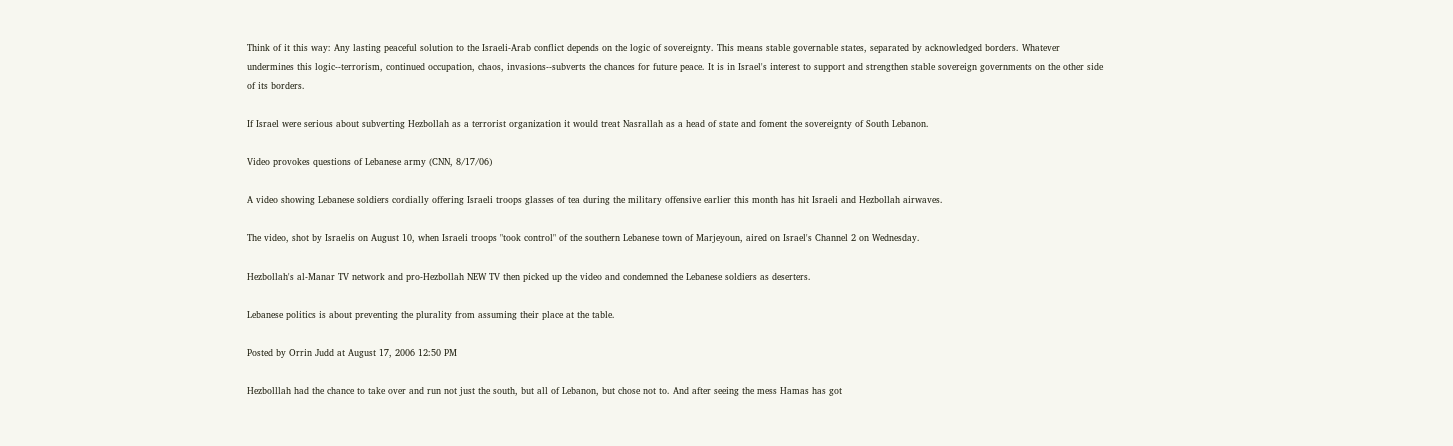Think of it this way: Any lasting peaceful solution to the Israeli-Arab conflict depends on the logic of sovereignty. This means stable governable states, separated by acknowledged borders. Whatever undermines this logic--terrorism, continued occupation, chaos, invasions--subverts the chances for future peace. It is in Israel's interest to support and strengthen stable sovereign governments on the other side of its borders.

If Israel were serious about subverting Hezbollah as a terrorist organization it would treat Nasrallah as a head of state and foment the sovereignty of South Lebanon.

Video provokes questions of Lebanese army (CNN, 8/17/06)

A video showing Lebanese soldiers cordially offering Israeli troops glasses of tea during the military offensive earlier this month has hit Israeli and Hezbollah airwaves.

The video, shot by Israelis on August 10, when Israeli troops "took control" of the southern Lebanese town of Marjeyoun, aired on Israel's Channel 2 on Wednesday.

Hezbollah's al-Manar TV network and pro-Hezbollah NEW TV then picked up the video and condemned the Lebanese soldiers as deserters.

Lebanese politics is about preventing the plurality from assuming their place at the table.

Posted by Orrin Judd at August 17, 2006 12:50 PM

Hezbolllah had the chance to take over and run not just the south, but all of Lebanon, but chose not to. And after seeing the mess Hamas has got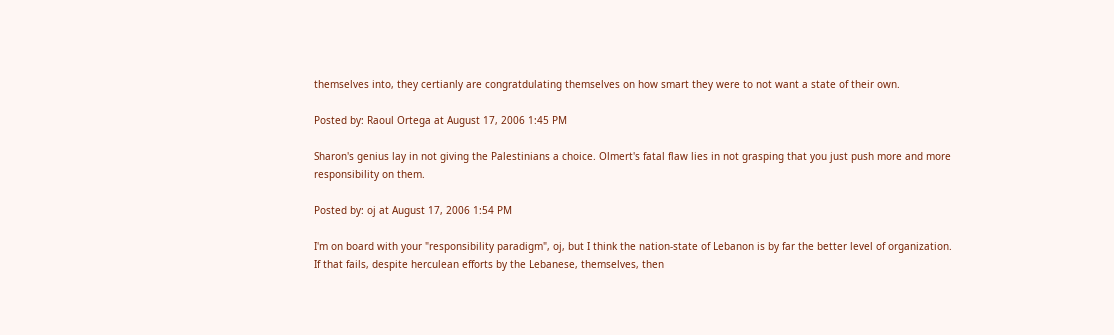themselves into, they certianly are congratdulating themselves on how smart they were to not want a state of their own.

Posted by: Raoul Ortega at August 17, 2006 1:45 PM

Sharon's genius lay in not giving the Palestinians a choice. Olmert's fatal flaw lies in not grasping that you just push more and more responsibility on them.

Posted by: oj at August 17, 2006 1:54 PM

I'm on board with your "responsibility paradigm", oj, but I think the nation-state of Lebanon is by far the better level of organization. If that fails, despite herculean efforts by the Lebanese, themselves, then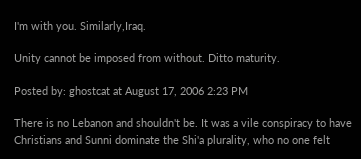I'm with you. Similarly,Iraq.

Unity cannot be imposed from without. Ditto maturity.

Posted by: ghostcat at August 17, 2006 2:23 PM

There is no Lebanon and shouldn't be. It was a vile conspiracy to have Christians and Sunni dominate the Shi'a plurality, who no one felt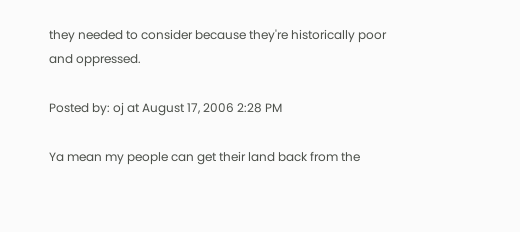they needed to consider because they're historically poor and oppressed.

Posted by: oj at August 17, 2006 2:28 PM

Ya mean my people can get their land back from the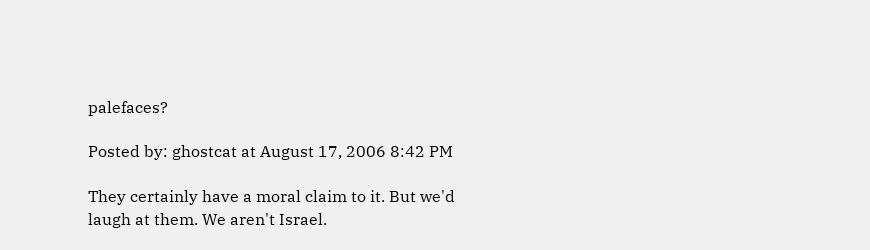palefaces?

Posted by: ghostcat at August 17, 2006 8:42 PM

They certainly have a moral claim to it. But we'd laugh at them. We aren't Israel.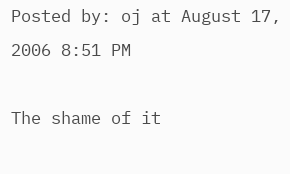Posted by: oj at August 17, 2006 8:51 PM

The shame of it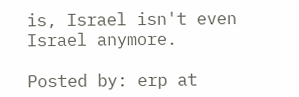is, Israel isn't even Israel anymore.

Posted by: erp at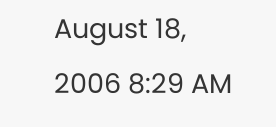August 18, 2006 8:29 AM